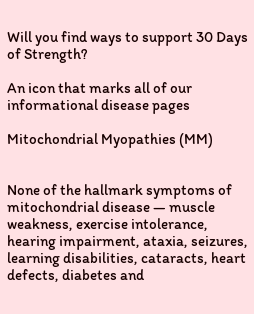Will you find ways to support 30 Days of Strength?

An icon that marks all of our informational disease pages

Mitochondrial Myopathies (MM)


None of the hallmark symptoms of mitochondrial disease — muscle weakness, exercise intolerance, hearing impairment, ataxia, seizures, learning disabilities, cataracts, heart defects, diabetes and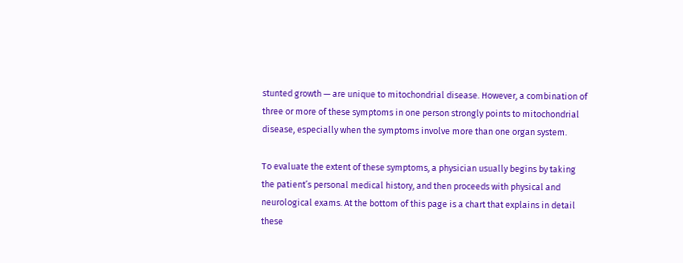stunted growth — are unique to mitochondrial disease. However, a combination of three or more of these symptoms in one person strongly points to mitochondrial disease, especially when the symptoms involve more than one organ system.

To evaluate the extent of these symptoms, a physician usually begins by taking the patient’s personal medical history, and then proceeds with physical and neurological exams. At the bottom of this page is a chart that explains in detail these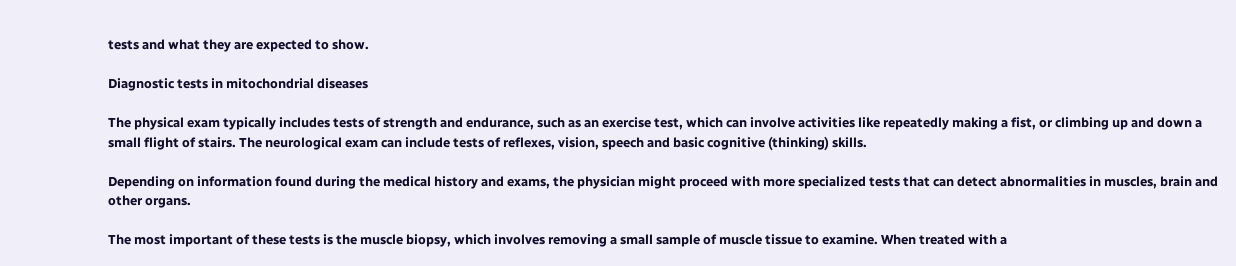tests and what they are expected to show.

Diagnostic tests in mitochondrial diseases

The physical exam typically includes tests of strength and endurance, such as an exercise test, which can involve activities like repeatedly making a fist, or climbing up and down a small flight of stairs. The neurological exam can include tests of reflexes, vision, speech and basic cognitive (thinking) skills.

Depending on information found during the medical history and exams, the physician might proceed with more specialized tests that can detect abnormalities in muscles, brain and other organs.

The most important of these tests is the muscle biopsy, which involves removing a small sample of muscle tissue to examine. When treated with a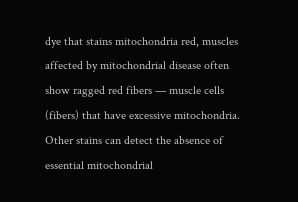dye that stains mitochondria red, muscles affected by mitochondrial disease often show ragged red fibers — muscle cells (fibers) that have excessive mitochondria. Other stains can detect the absence of essential mitochondrial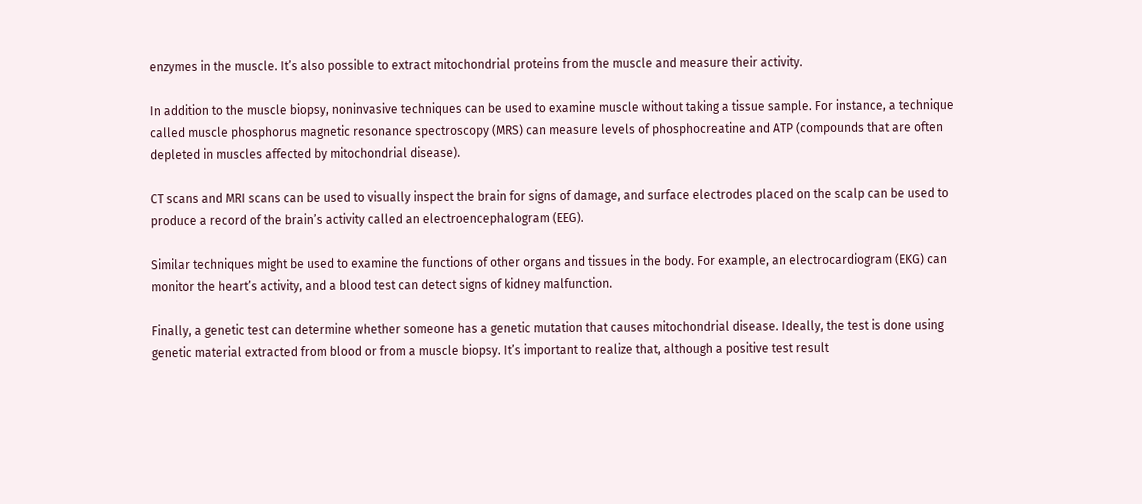enzymes in the muscle. It’s also possible to extract mitochondrial proteins from the muscle and measure their activity.

In addition to the muscle biopsy, noninvasive techniques can be used to examine muscle without taking a tissue sample. For instance, a technique called muscle phosphorus magnetic resonance spectroscopy (MRS) can measure levels of phosphocreatine and ATP (compounds that are often depleted in muscles affected by mitochondrial disease).

CT scans and MRI scans can be used to visually inspect the brain for signs of damage, and surface electrodes placed on the scalp can be used to produce a record of the brain’s activity called an electroencephalogram (EEG).

Similar techniques might be used to examine the functions of other organs and tissues in the body. For example, an electrocardiogram (EKG) can monitor the heart’s activity, and a blood test can detect signs of kidney malfunction.

Finally, a genetic test can determine whether someone has a genetic mutation that causes mitochondrial disease. Ideally, the test is done using genetic material extracted from blood or from a muscle biopsy. It’s important to realize that, although a positive test result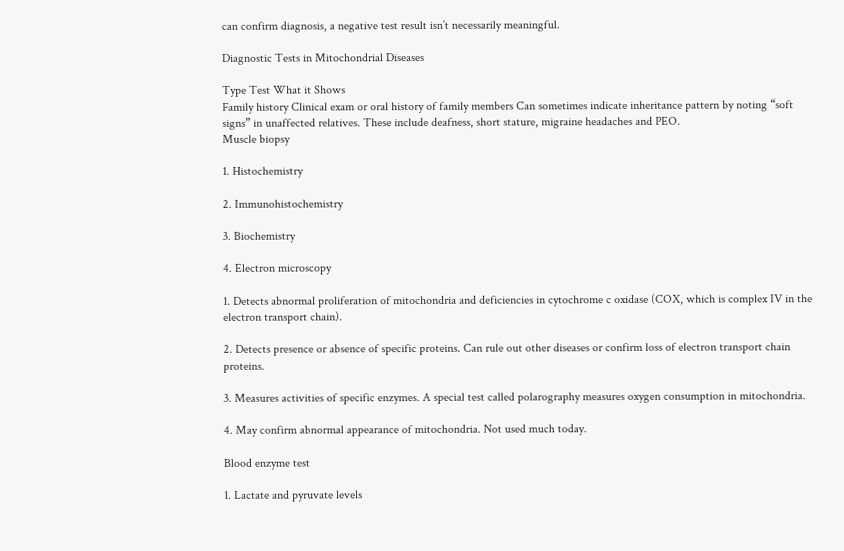can confirm diagnosis, a negative test result isn’t necessarily meaningful.

Diagnostic Tests in Mitochondrial Diseases

Type Test What it Shows
Family history Clinical exam or oral history of family members Can sometimes indicate inheritance pattern by noting “soft signs” in unaffected relatives. These include deafness, short stature, migraine headaches and PEO.
Muscle biopsy

1. Histochemistry

2. Immunohistochemistry

3. Biochemistry

4. Electron microscopy

1. Detects abnormal proliferation of mitochondria and deficiencies in cytochrome c oxidase (COX, which is complex IV in the electron transport chain).

2. Detects presence or absence of specific proteins. Can rule out other diseases or confirm loss of electron transport chain proteins.

3. Measures activities of specific enzymes. A special test called polarography measures oxygen consumption in mitochondria.

4. May confirm abnormal appearance of mitochondria. Not used much today.

Blood enzyme test

1. Lactate and pyruvate levels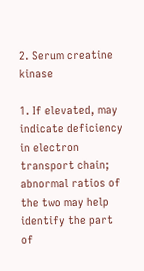2. Serum creatine kinase

1. If elevated, may indicate deficiency in electron transport chain; abnormal ratios of the two may help identify the part of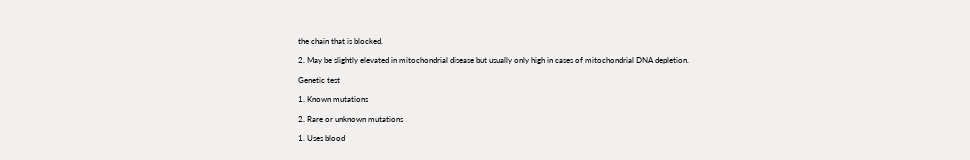the chain that is blocked.

2. May be slightly elevated in mitochondrial disease but usually only high in cases of mitochondrial DNA depletion.

Genetic test

1. Known mutations

2. Rare or unknown mutations

1. Uses blood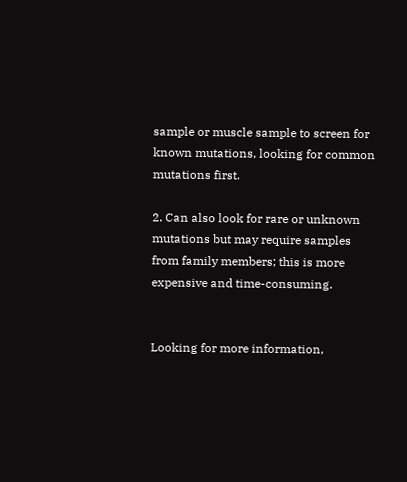sample or muscle sample to screen for known mutations, looking for common mutations first.

2. Can also look for rare or unknown mutations but may require samples from family members; this is more expensive and time-consuming.


Looking for more information,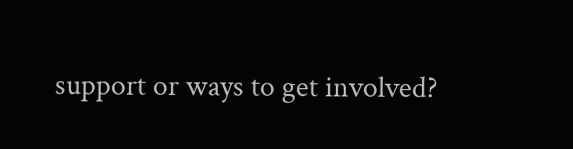support or ways to get involved?